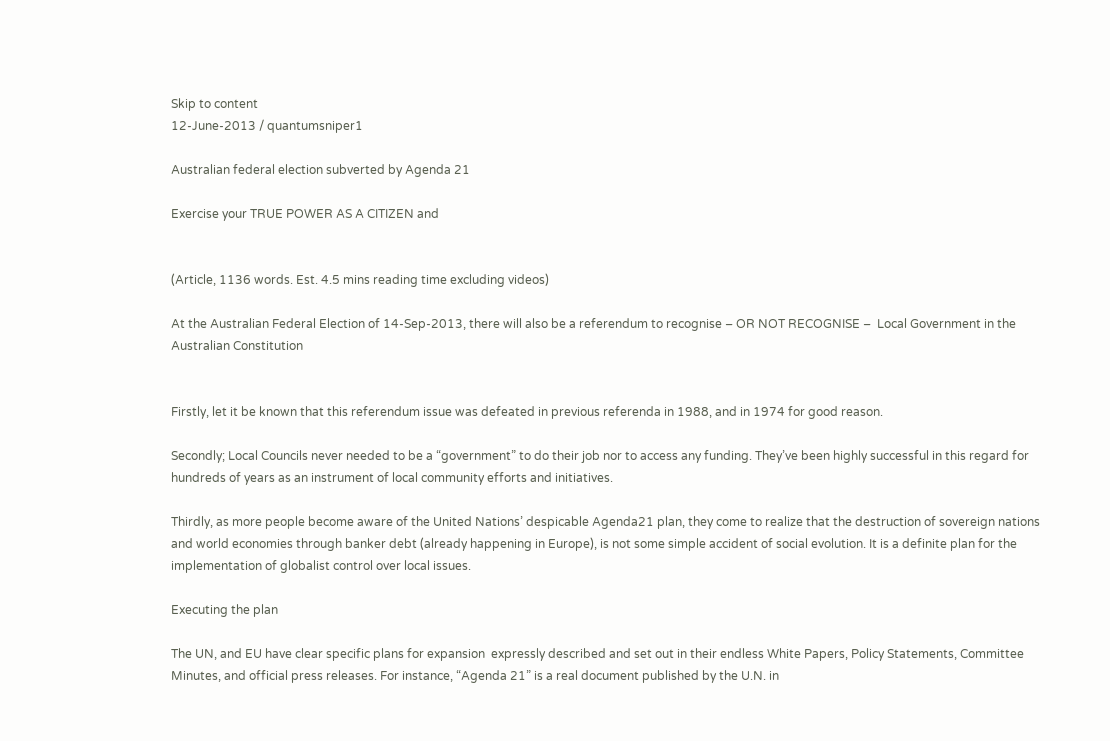Skip to content
12-June-2013 / quantumsniper1

Australian federal election subverted by Agenda 21

Exercise your TRUE POWER AS A CITIZEN and


(Article, 1136 words. Est. 4.5 mins reading time excluding videos)

At the Australian Federal Election of 14-Sep-2013, there will also be a referendum to recognise – OR NOT RECOGNISE –  Local Government in the Australian Constitution


Firstly, let it be known that this referendum issue was defeated in previous referenda in 1988, and in 1974 for good reason.

Secondly; Local Councils never needed to be a “government” to do their job nor to access any funding. They’ve been highly successful in this regard for hundreds of years as an instrument of local community efforts and initiatives.

Thirdly, as more people become aware of the United Nations’ despicable Agenda21 plan, they come to realize that the destruction of sovereign nations and world economies through banker debt (already happening in Europe), is not some simple accident of social evolution. It is a definite plan for the implementation of globalist control over local issues.

Executing the plan

The UN, and EU have clear specific plans for expansion  expressly described and set out in their endless White Papers, Policy Statements, Committee Minutes, and official press releases. For instance, “Agenda 21” is a real document published by the U.N. in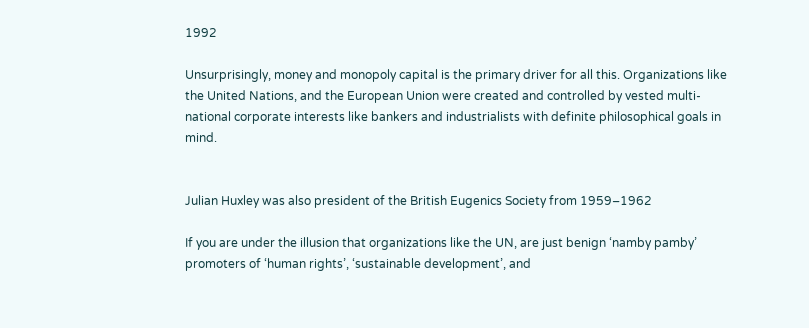1992

Unsurprisingly, money and monopoly capital is the primary driver for all this. Organizations like the United Nations, and the European Union were created and controlled by vested multi-national corporate interests like bankers and industrialists with definite philosophical goals in mind.


Julian Huxley was also president of the British Eugenics Society from 1959–1962

If you are under the illusion that organizations like the UN, are just benign ‘namby pamby’ promoters of ‘human rights’, ‘sustainable development’, and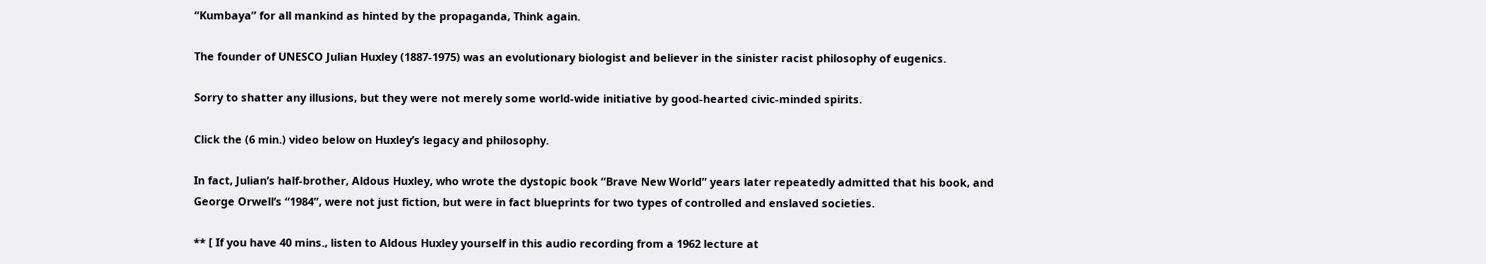“Kumbaya” for all mankind as hinted by the propaganda, Think again.

The founder of UNESCO Julian Huxley (1887-1975) was an evolutionary biologist and believer in the sinister racist philosophy of eugenics.

Sorry to shatter any illusions, but they were not merely some world-wide initiative by good-hearted civic-minded spirits.

Click the (6 min.) video below on Huxley’s legacy and philosophy.

In fact, Julian’s half-brother, Aldous Huxley, who wrote the dystopic book “Brave New World” years later repeatedly admitted that his book, and George Orwell’s “1984”, were not just fiction, but were in fact blueprints for two types of controlled and enslaved societies.

** [ If you have 40 mins., listen to Aldous Huxley yourself in this audio recording from a 1962 lecture at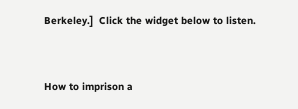Berkeley.]  Click the widget below to listen.


How to imprison a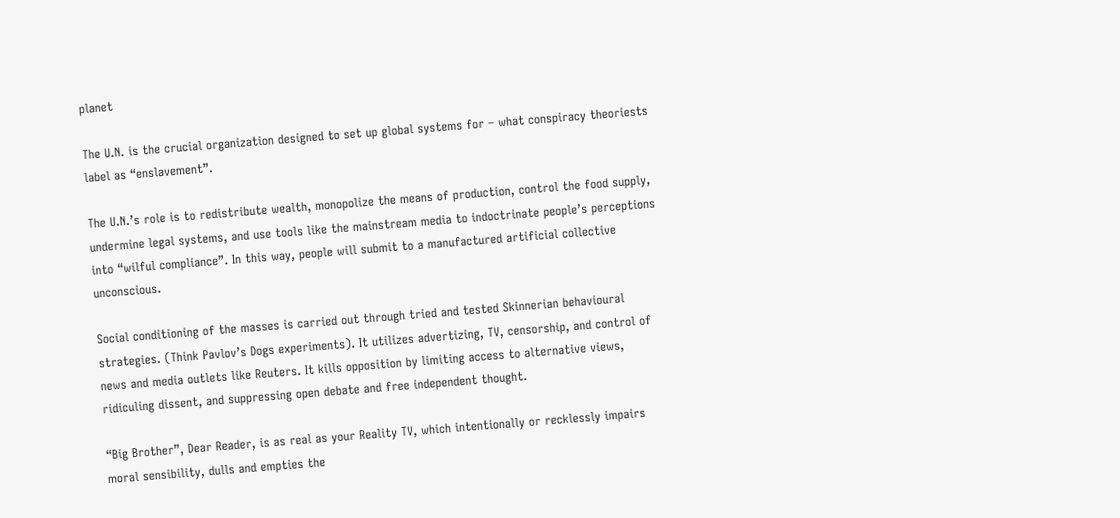planet

The U.N. is the crucial organization designed to set up global systems for – what conspiracy theoriests label as “enslavement”.

The U.N.’s role is to redistribute wealth, monopolize the means of production, control the food supply, undermine legal systems, and use tools like the mainstream media to indoctrinate people’s perceptions into “wilful compliance”. In this way, people will submit to a manufactured artificial collective unconscious.

Social conditioning of the masses is carried out through tried and tested Skinnerian behavioural strategies. (Think Pavlov’s Dogs experiments). It utilizes advertizing, TV, censorship, and control of news and media outlets like Reuters. It kills opposition by limiting access to alternative views, ridiculing dissent, and suppressing open debate and free independent thought.

“Big Brother”, Dear Reader, is as real as your Reality TV, which intentionally or recklessly impairs moral sensibility, dulls and empties the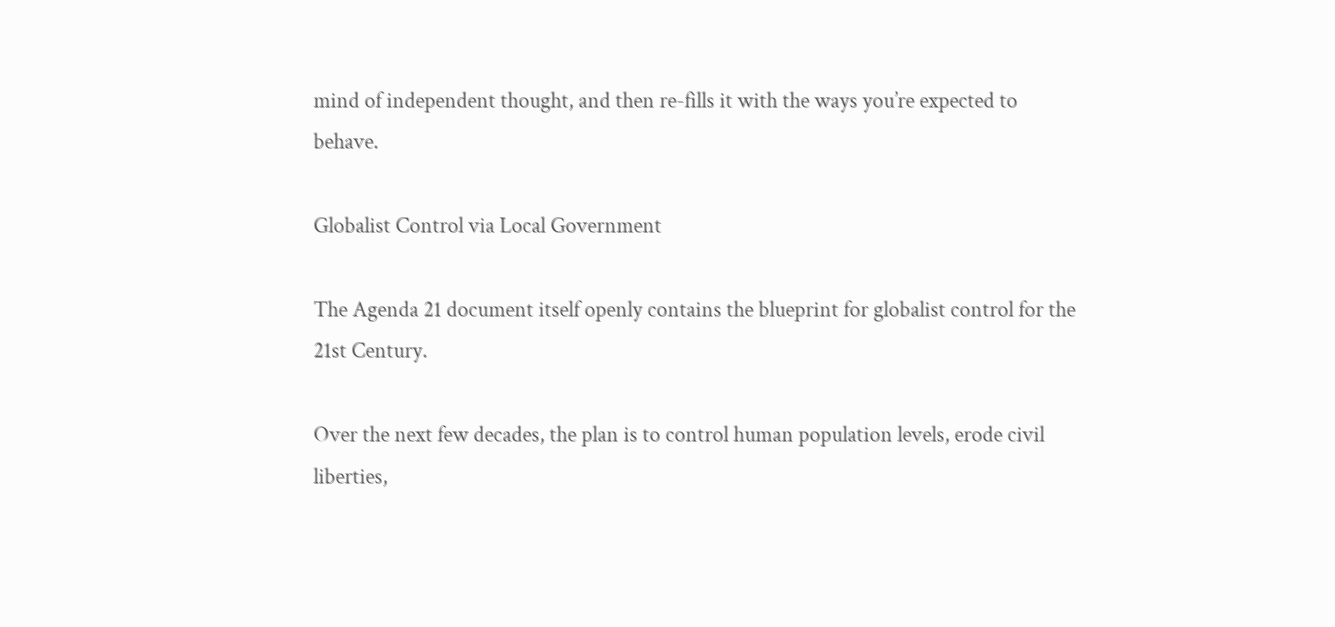mind of independent thought, and then re-fills it with the ways you’re expected to behave.

Globalist Control via Local Government

The Agenda 21 document itself openly contains the blueprint for globalist control for the 21st Century.

Over the next few decades, the plan is to control human population levels, erode civil liberties,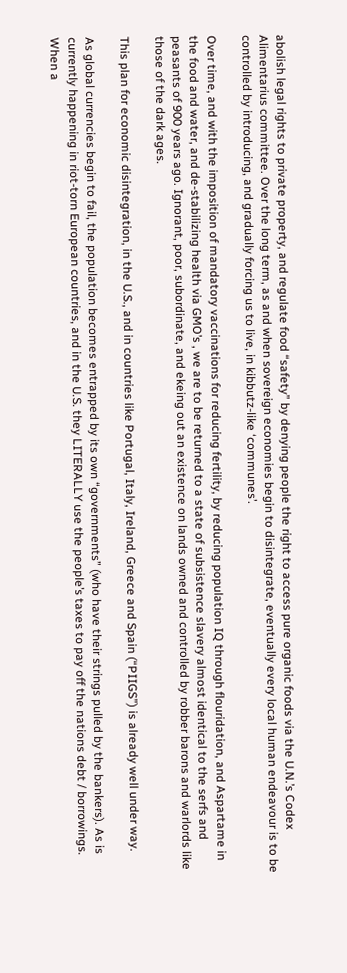abolish legal rights to private property, and regulate food “safety” by denying people the right to access pure organic foods via the U.N.’s Codex Alimentarius committee. Over the long term, as and when sovereign economies begin to disintegrate, eventually every local human endeavour is to be controlled by introducing, and gradually forcing us to live, in kibbutz-like ‘communes’.

Over time, and with the imposition of mandatory vaccinations for reducing fertility, by reducing population IQ through flouridation, and Aspartame in the food and water, and de-stabilizing health via GMO’s , we are to be returned to a state of subsistence slavery almost identical to the serfs and peasants of 900 years ago. Ignorant, poor, subordinate, and ekeing out an existence on lands owned and controlled by robber barons and warlords like those of the dark ages.

This plan for economic disintegration, in the U.S., and in countries like Portugal, Italy, Ireland, Greece and Spain (“PIIGS”) is already well under way.

As global currencies begin to fail, the population becomes entrapped by its own “governments” (who have their strings pulled by the bankers). As is currently happening in riot-torn European countries, and in the U.S. they LITERALLY use the people’s taxes to pay off the nations debt / borrowings.  When a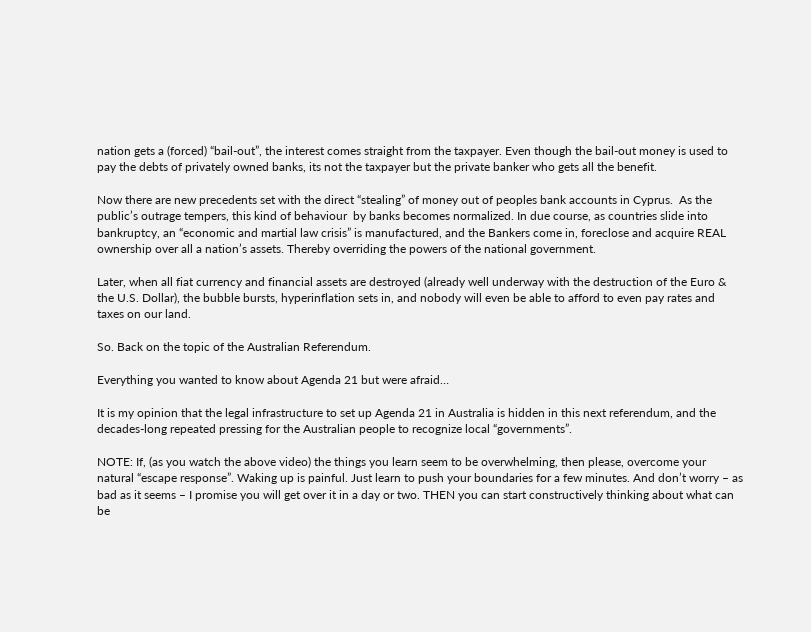nation gets a (forced) “bail-out”, the interest comes straight from the taxpayer. Even though the bail-out money is used to pay the debts of privately owned banks, its not the taxpayer but the private banker who gets all the benefit.

Now there are new precedents set with the direct “stealing” of money out of peoples bank accounts in Cyprus.  As the public’s outrage tempers, this kind of behaviour  by banks becomes normalized. In due course, as countries slide into bankruptcy, an “economic and martial law crisis” is manufactured, and the Bankers come in, foreclose and acquire REAL ownership over all a nation’s assets. Thereby overriding the powers of the national government.

Later, when all fiat currency and financial assets are destroyed (already well underway with the destruction of the Euro & the U.S. Dollar), the bubble bursts, hyperinflation sets in, and nobody will even be able to afford to even pay rates and taxes on our land.

So. Back on the topic of the Australian Referendum.

Everything you wanted to know about Agenda 21 but were afraid…

It is my opinion that the legal infrastructure to set up Agenda 21 in Australia is hidden in this next referendum, and the decades-long repeated pressing for the Australian people to recognize local “governments”.

NOTE: If, (as you watch the above video) the things you learn seem to be overwhelming, then please, overcome your natural “escape response”. Waking up is painful. Just learn to push your boundaries for a few minutes. And don’t worry – as bad as it seems – I promise you will get over it in a day or two. THEN you can start constructively thinking about what can be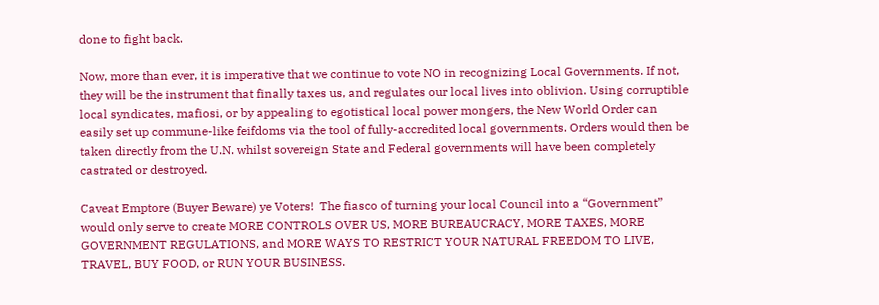done to fight back.

Now, more than ever, it is imperative that we continue to vote NO in recognizing Local Governments. If not, they will be the instrument that finally taxes us, and regulates our local lives into oblivion. Using corruptible local syndicates, mafiosi, or by appealing to egotistical local power mongers, the New World Order can easily set up commune-like feifdoms via the tool of fully-accredited local governments. Orders would then be taken directly from the U.N. whilst sovereign State and Federal governments will have been completely castrated or destroyed.

Caveat Emptore (Buyer Beware) ye Voters!  The fiasco of turning your local Council into a “Government” would only serve to create MORE CONTROLS OVER US, MORE BUREAUCRACY, MORE TAXES, MORE GOVERNMENT REGULATIONS, and MORE WAYS TO RESTRICT YOUR NATURAL FREEDOM TO LIVE, TRAVEL, BUY FOOD, or RUN YOUR BUSINESS.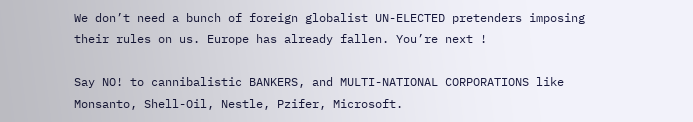We don’t need a bunch of foreign globalist UN-ELECTED pretenders imposing their rules on us. Europe has already fallen. You’re next !

Say NO! to cannibalistic BANKERS, and MULTI-NATIONAL CORPORATIONS like Monsanto, Shell-Oil, Nestle, Pzifer, Microsoft.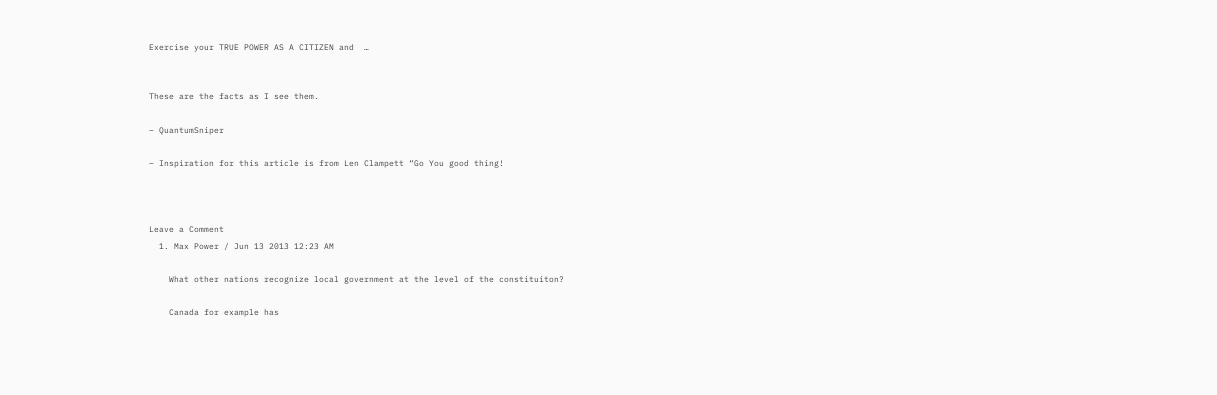Exercise your TRUE POWER AS A CITIZEN and  …


These are the facts as I see them.

– QuantumSniper

– Inspiration for this article is from Len Clampett “Go You good thing!



Leave a Comment
  1. Max Power / Jun 13 2013 12:23 AM

    What other nations recognize local government at the level of the constituiton?

    Canada for example has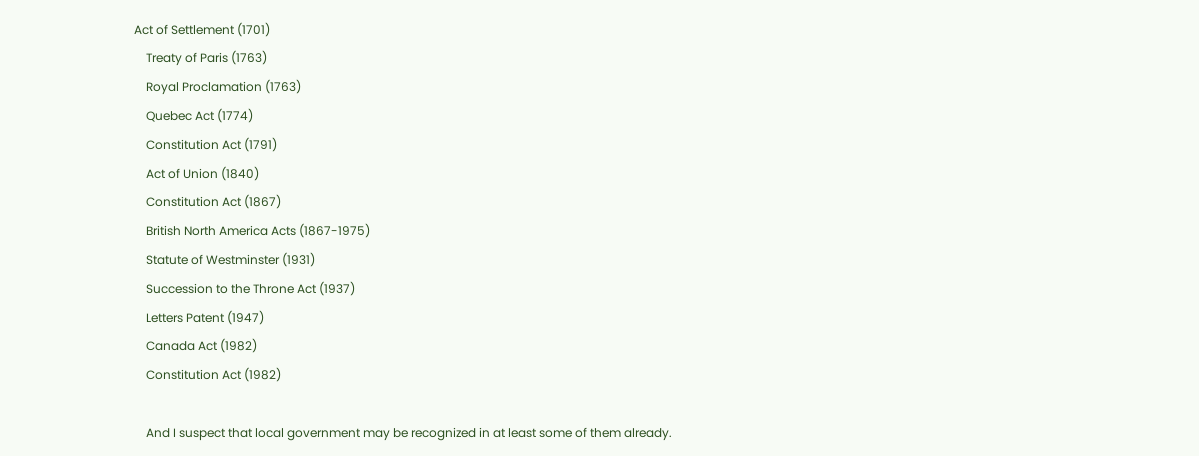Act of Settlement (1701)
    Treaty of Paris (1763)
    Royal Proclamation (1763)
    Quebec Act (1774)
    Constitution Act (1791)
    Act of Union (1840)
    Constitution Act (1867)
    British North America Acts (1867-1975)
    Statute of Westminster (1931)
    Succession to the Throne Act (1937)
    Letters Patent (1947)
    Canada Act (1982)
    Constitution Act (1982)

    And I suspect that local government may be recognized in at least some of them already.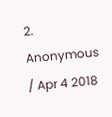2. Anonymous / Apr 4 2018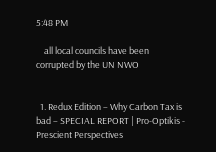5:48 PM

    all local councils have been corrupted by the UN NWO


  1. Redux Edition – Why Carbon Tax is bad – SPECIAL REPORT | Pro-Optikis - Prescient Perspectives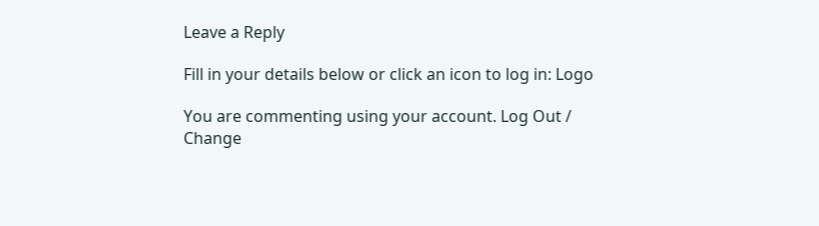Leave a Reply

Fill in your details below or click an icon to log in: Logo

You are commenting using your account. Log Out /  Change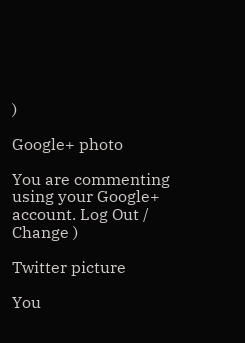)

Google+ photo

You are commenting using your Google+ account. Log Out /  Change )

Twitter picture

You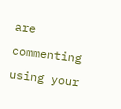are commenting using your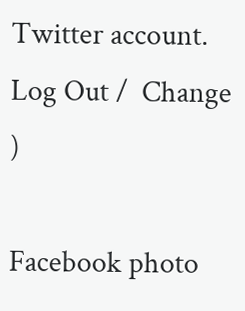Twitter account. Log Out /  Change )

Facebook photo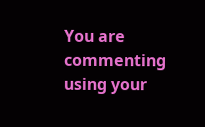You are commenting using your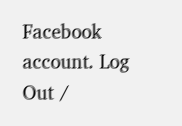Facebook account. Log Out /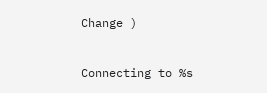Change )


Connecting to %s